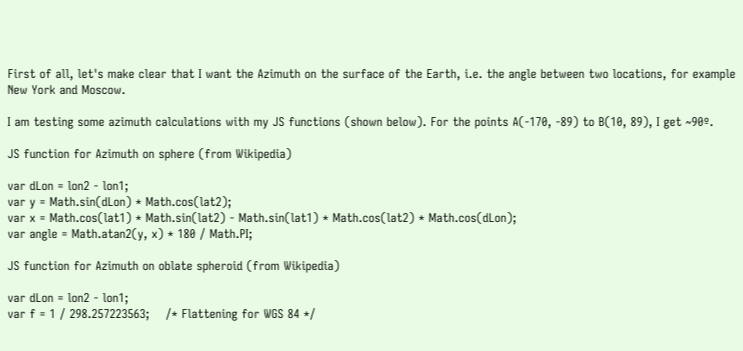First of all, let's make clear that I want the Azimuth on the surface of the Earth, i.e. the angle between two locations, for example New York and Moscow.

I am testing some azimuth calculations with my JS functions (shown below). For the points A(-170, -89) to B(10, 89), I get ~90º.

JS function for Azimuth on sphere (from Wikipedia)

var dLon = lon2 - lon1;
var y = Math.sin(dLon) * Math.cos(lat2);
var x = Math.cos(lat1) * Math.sin(lat2) - Math.sin(lat1) * Math.cos(lat2) * Math.cos(dLon);
var angle = Math.atan2(y, x) * 180 / Math.PI;

JS function for Azimuth on oblate spheroid (from Wikipedia)

var dLon = lon2 - lon1;
var f = 1 / 298.257223563;    /* Flattening for WGS 84 */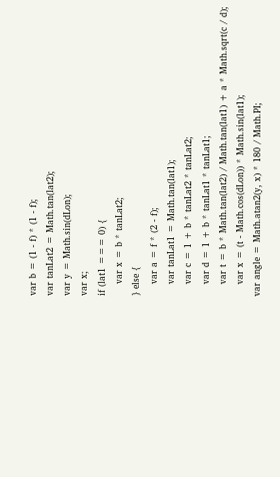var b = (1 - f) * (1 - f);
var tanLat2 = Math.tan(lat2);
var y = Math.sin(dLon);
var x;
if (lat1 === 0) {
    var x = b * tanLat2;
} else {
    var a = f * (2 - f);
    var tanLat1 = Math.tan(lat1);
    var c = 1 + b * tanLat2 * tanLat2;
    var d = 1 + b * tanLat1 * tanLat1;
    var t = b * Math.tan(lat2) / Math.tan(lat1) + a * Math.sqrt(c / d);
    var x = (t - Math.cos(dLon)) * Math.sin(lat1);
var angle = Math.atan2(y, x) * 180 / Math.PI;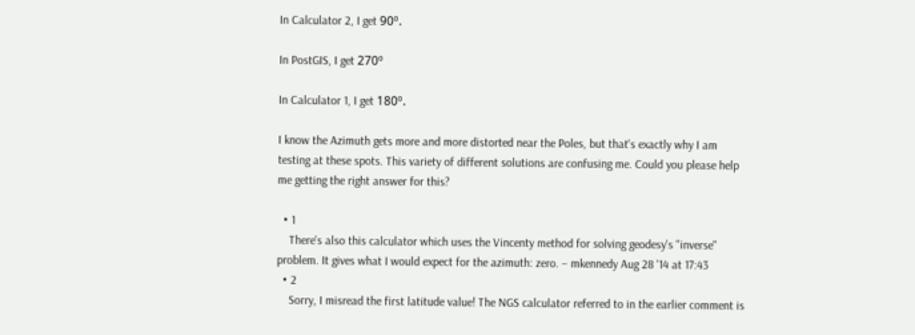In Calculator 2, I get 90º.

In PostGIS, I get 270º

In Calculator 1, I get 180º.

I know the Azimuth gets more and more distorted near the Poles, but that's exactly why I am testing at these spots. This variety of different solutions are confusing me. Could you please help me getting the right answer for this?

  • 1
    There's also this calculator which uses the Vincenty method for solving geodesy's "inverse" problem. It gives what I would expect for the azimuth: zero. – mkennedy Aug 28 '14 at 17:43
  • 2
    Sorry, I misread the first latitude value! The NGS calculator referred to in the earlier comment is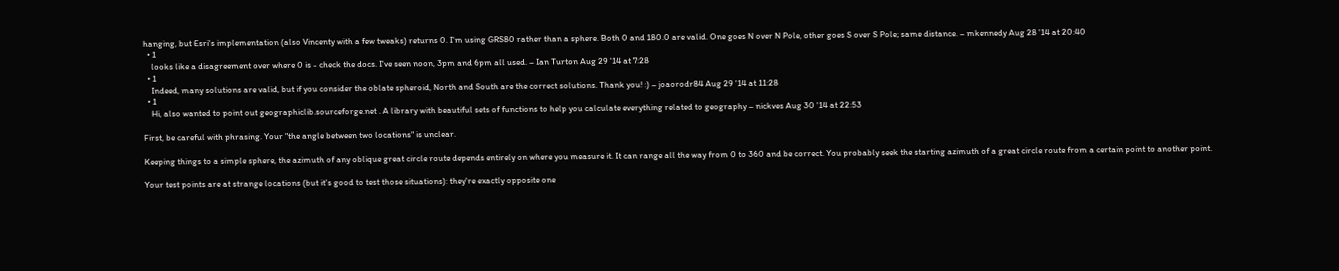hanging, but Esri's implementation (also Vincenty with a few tweaks) returns 0. I'm using GRS80 rather than a sphere. Both 0 and 180.0 are valid. One goes N over N Pole, other goes S over S Pole; same distance. – mkennedy Aug 28 '14 at 20:40
  • 1
    looks like a disagreement over where 0 is - check the docs. I've seen noon, 3pm and 6pm all used. – Ian Turton Aug 29 '14 at 7:28
  • 1
    Indeed, many solutions are valid, but if you consider the oblate spheroid, North and South are the correct solutions. Thank you! :) – joaorodr84 Aug 29 '14 at 11:28
  • 1
    Hi, also wanted to point out geographiclib.sourceforge.net . A library with beautiful sets of functions to help you calculate everything related to geography – nickves Aug 30 '14 at 22:53

First, be careful with phrasing. Your "the angle between two locations" is unclear.

Keeping things to a simple sphere, the azimuth of any oblique great circle route depends entirely on where you measure it. It can range all the way from 0 to 360 and be correct. You probably seek the starting azimuth of a great circle route from a certain point to another point.

Your test points are at strange locations (but it's good to test those situations): they're exactly opposite one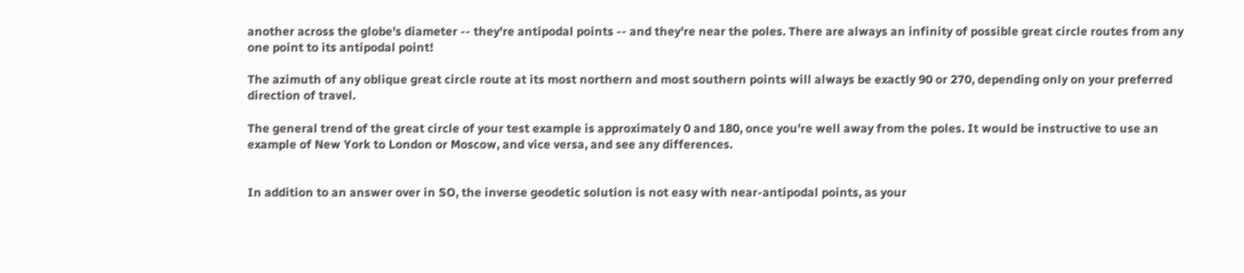another across the globe's diameter -- they're antipodal points -- and they're near the poles. There are always an infinity of possible great circle routes from any one point to its antipodal point!

The azimuth of any oblique great circle route at its most northern and most southern points will always be exactly 90 or 270, depending only on your preferred direction of travel.

The general trend of the great circle of your test example is approximately 0 and 180, once you're well away from the poles. It would be instructive to use an example of New York to London or Moscow, and vice versa, and see any differences.


In addition to an answer over in SO, the inverse geodetic solution is not easy with near-antipodal points, as your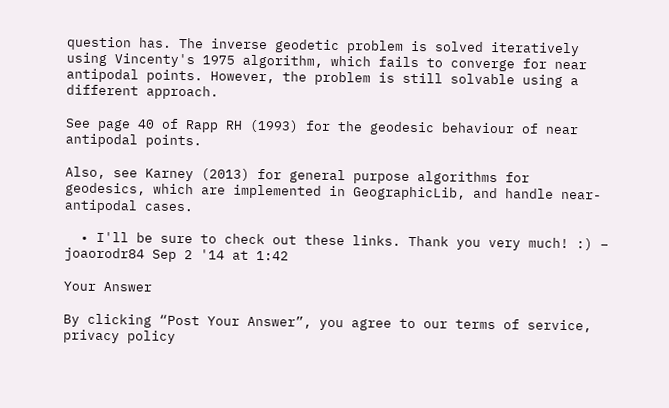question has. The inverse geodetic problem is solved iteratively using Vincenty's 1975 algorithm, which fails to converge for near antipodal points. However, the problem is still solvable using a different approach.

See page 40 of Rapp RH (1993) for the geodesic behaviour of near antipodal points.

Also, see Karney (2013) for general purpose algorithms for geodesics, which are implemented in GeographicLib, and handle near-antipodal cases.

  • I'll be sure to check out these links. Thank you very much! :) – joaorodr84 Sep 2 '14 at 1:42

Your Answer

By clicking “Post Your Answer”, you agree to our terms of service, privacy policy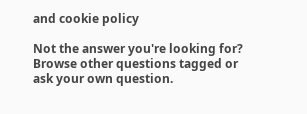and cookie policy

Not the answer you're looking for? Browse other questions tagged or ask your own question.